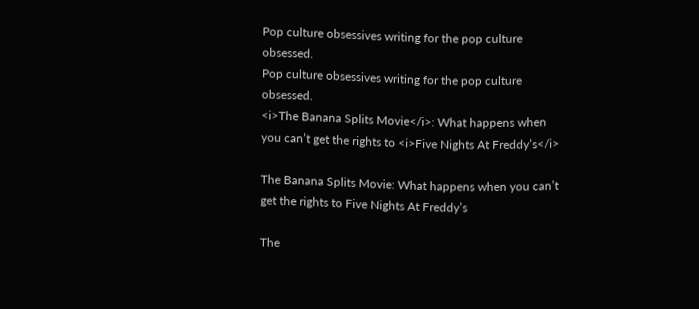Pop culture obsessives writing for the pop culture obsessed.
Pop culture obsessives writing for the pop culture obsessed.
<i>The Banana Splits Movie</i>: What happens when you can’t get the rights to <i>Five Nights At Freddy’s</i>

The Banana Splits Movie: What happens when you can’t get the rights to Five Nights At Freddy’s

The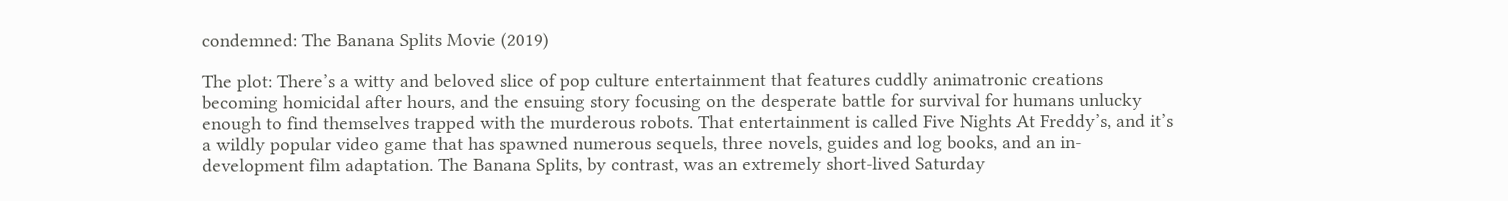condemned: The Banana Splits Movie (2019)

The plot: There’s a witty and beloved slice of pop culture entertainment that features cuddly animatronic creations becoming homicidal after hours, and the ensuing story focusing on the desperate battle for survival for humans unlucky enough to find themselves trapped with the murderous robots. That entertainment is called Five Nights At Freddy’s, and it’s a wildly popular video game that has spawned numerous sequels, three novels, guides and log books, and an in-development film adaptation. The Banana Splits, by contrast, was an extremely short-lived Saturday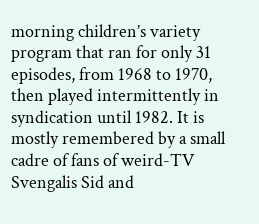morning children’s variety program that ran for only 31 episodes, from 1968 to 1970, then played intermittently in syndication until 1982. It is mostly remembered by a small cadre of fans of weird-TV Svengalis Sid and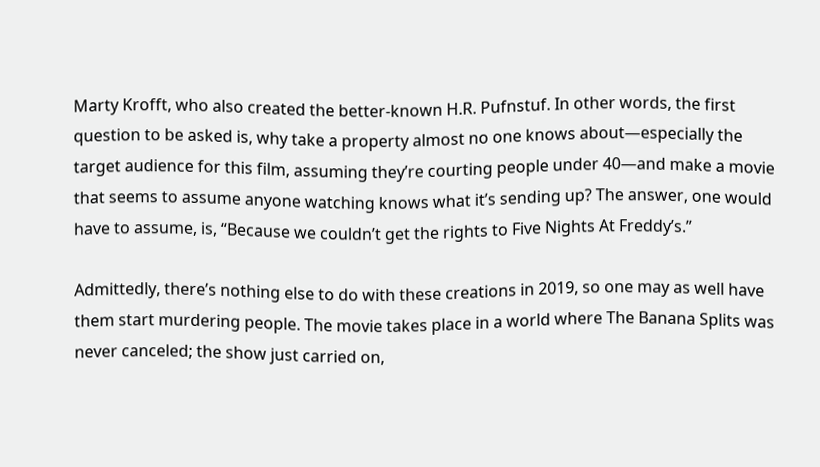Marty Krofft, who also created the better-known H.R. Pufnstuf. In other words, the first question to be asked is, why take a property almost no one knows about—especially the target audience for this film, assuming they’re courting people under 40—and make a movie that seems to assume anyone watching knows what it’s sending up? The answer, one would have to assume, is, “Because we couldn’t get the rights to Five Nights At Freddy’s.”

Admittedly, there’s nothing else to do with these creations in 2019, so one may as well have them start murdering people. The movie takes place in a world where The Banana Splits was never canceled; the show just carried on,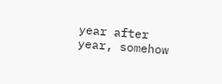year after year, somehow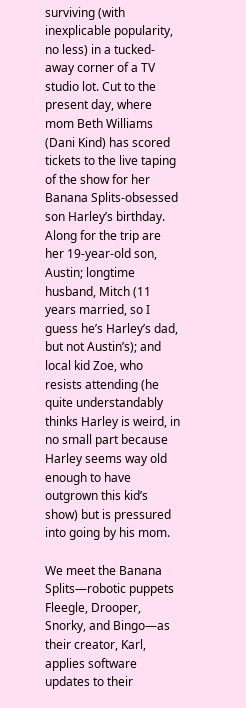surviving (with inexplicable popularity, no less) in a tucked-away corner of a TV studio lot. Cut to the present day, where mom Beth Williams (Dani Kind) has scored tickets to the live taping of the show for her Banana Splits-obsessed son Harley’s birthday. Along for the trip are her 19-year-old son, Austin; longtime husband, Mitch (11 years married, so I guess he’s Harley’s dad, but not Austin’s); and local kid Zoe, who resists attending (he quite understandably thinks Harley is weird, in no small part because Harley seems way old enough to have outgrown this kid’s show) but is pressured into going by his mom.

We meet the Banana Splits—robotic puppets Fleegle, Drooper, Snorky, and Bingo—as their creator, Karl, applies software updates to their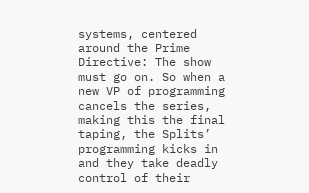systems, centered around the Prime Directive: The show must go on. So when a new VP of programming cancels the series, making this the final taping, the Splits’ programming kicks in and they take deadly control of their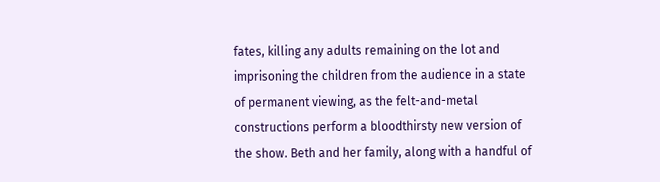fates, killing any adults remaining on the lot and imprisoning the children from the audience in a state of permanent viewing, as the felt-and-metal constructions perform a bloodthirsty new version of the show. Beth and her family, along with a handful of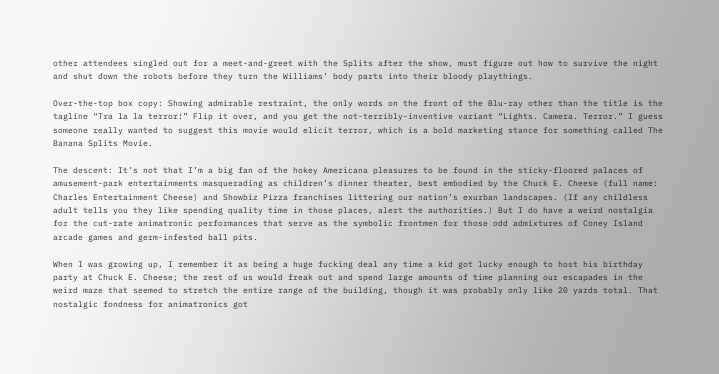other attendees singled out for a meet-and-greet with the Splits after the show, must figure out how to survive the night and shut down the robots before they turn the Williams’ body parts into their bloody playthings.

Over-the-top box copy: Showing admirable restraint, the only words on the front of the Blu-ray other than the title is the tagline “Tra la la terror!” Flip it over, and you get the not-terribly-inventive variant “Lights. Camera. Terror.” I guess someone really wanted to suggest this movie would elicit terror, which is a bold marketing stance for something called The Banana Splits Movie.

The descent: It’s not that I’m a big fan of the hokey Americana pleasures to be found in the sticky-floored palaces of amusement-park entertainments masquerading as children’s dinner theater, best embodied by the Chuck E. Cheese (full name: Charles Entertainment Cheese) and Showbiz Pizza franchises littering our nation’s exurban landscapes. (If any childless adult tells you they like spending quality time in those places, alert the authorities.) But I do have a weird nostalgia for the cut-rate animatronic performances that serve as the symbolic frontmen for those odd admixtures of Coney Island arcade games and germ-infested ball pits.

When I was growing up, I remember it as being a huge fucking deal any time a kid got lucky enough to host his birthday party at Chuck E. Cheese; the rest of us would freak out and spend large amounts of time planning our escapades in the weird maze that seemed to stretch the entire range of the building, though it was probably only like 20 yards total. That nostalgic fondness for animatronics got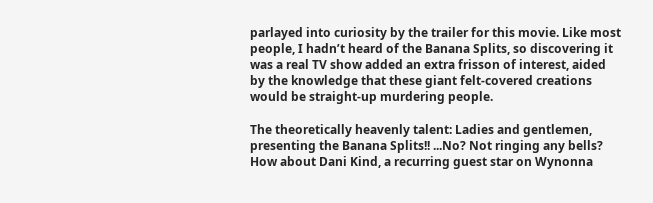parlayed into curiosity by the trailer for this movie. Like most people, I hadn’t heard of the Banana Splits, so discovering it was a real TV show added an extra frisson of interest, aided by the knowledge that these giant felt-covered creations would be straight-up murdering people.

The theoretically heavenly talent: Ladies and gentlemen, presenting the Banana Splits!! ...No? Not ringing any bells? How about Dani Kind, a recurring guest star on Wynonna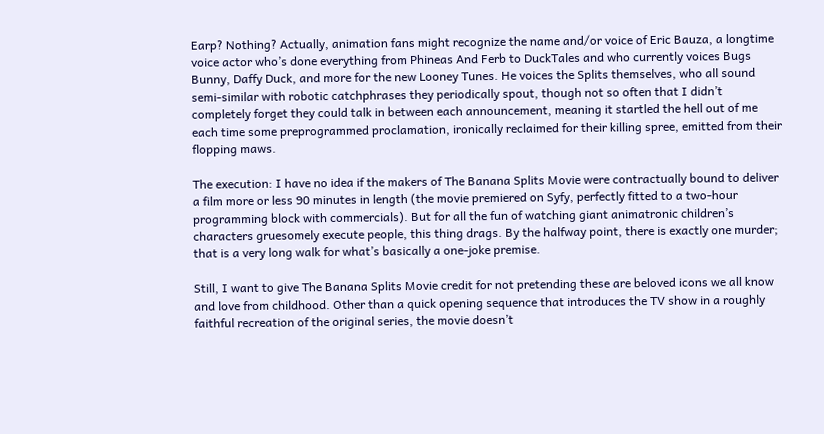Earp? Nothing? Actually, animation fans might recognize the name and/or voice of Eric Bauza, a longtime voice actor who’s done everything from Phineas And Ferb to DuckTales and who currently voices Bugs Bunny, Daffy Duck, and more for the new Looney Tunes. He voices the Splits themselves, who all sound semi-similar with robotic catchphrases they periodically spout, though not so often that I didn’t completely forget they could talk in between each announcement, meaning it startled the hell out of me each time some preprogrammed proclamation, ironically reclaimed for their killing spree, emitted from their flopping maws.

The execution: I have no idea if the makers of The Banana Splits Movie were contractually bound to deliver a film more or less 90 minutes in length (the movie premiered on Syfy, perfectly fitted to a two-hour programming block with commercials). But for all the fun of watching giant animatronic children’s characters gruesomely execute people, this thing drags. By the halfway point, there is exactly one murder; that is a very long walk for what’s basically a one-joke premise.

Still, I want to give The Banana Splits Movie credit for not pretending these are beloved icons we all know and love from childhood. Other than a quick opening sequence that introduces the TV show in a roughly faithful recreation of the original series, the movie doesn’t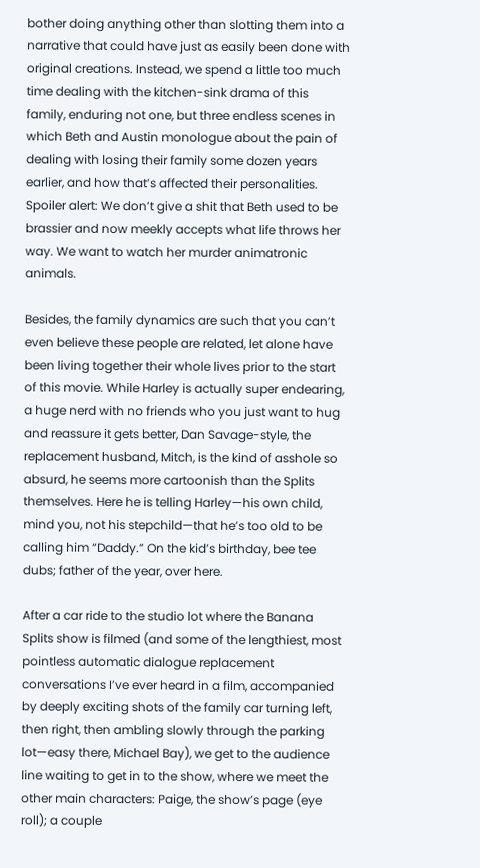bother doing anything other than slotting them into a narrative that could have just as easily been done with original creations. Instead, we spend a little too much time dealing with the kitchen-sink drama of this family, enduring not one, but three endless scenes in which Beth and Austin monologue about the pain of dealing with losing their family some dozen years earlier, and how that’s affected their personalities. Spoiler alert: We don’t give a shit that Beth used to be brassier and now meekly accepts what life throws her way. We want to watch her murder animatronic animals.

Besides, the family dynamics are such that you can’t even believe these people are related, let alone have been living together their whole lives prior to the start of this movie. While Harley is actually super endearing, a huge nerd with no friends who you just want to hug and reassure it gets better, Dan Savage-style, the replacement husband, Mitch, is the kind of asshole so absurd, he seems more cartoonish than the Splits themselves. Here he is telling Harley—his own child, mind you, not his stepchild—that he’s too old to be calling him “Daddy.” On the kid’s birthday, bee tee dubs; father of the year, over here.

After a car ride to the studio lot where the Banana Splits show is filmed (and some of the lengthiest, most pointless automatic dialogue replacement conversations I’ve ever heard in a film, accompanied by deeply exciting shots of the family car turning left, then right, then ambling slowly through the parking lot—easy there, Michael Bay), we get to the audience line waiting to get in to the show, where we meet the other main characters: Paige, the show’s page (eye roll); a couple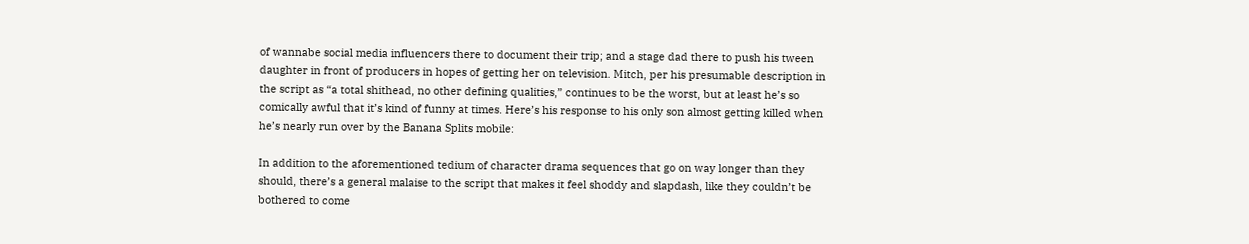of wannabe social media influencers there to document their trip; and a stage dad there to push his tween daughter in front of producers in hopes of getting her on television. Mitch, per his presumable description in the script as “a total shithead, no other defining qualities,” continues to be the worst, but at least he’s so comically awful that it’s kind of funny at times. Here’s his response to his only son almost getting killed when he’s nearly run over by the Banana Splits mobile:

In addition to the aforementioned tedium of character drama sequences that go on way longer than they should, there’s a general malaise to the script that makes it feel shoddy and slapdash, like they couldn’t be bothered to come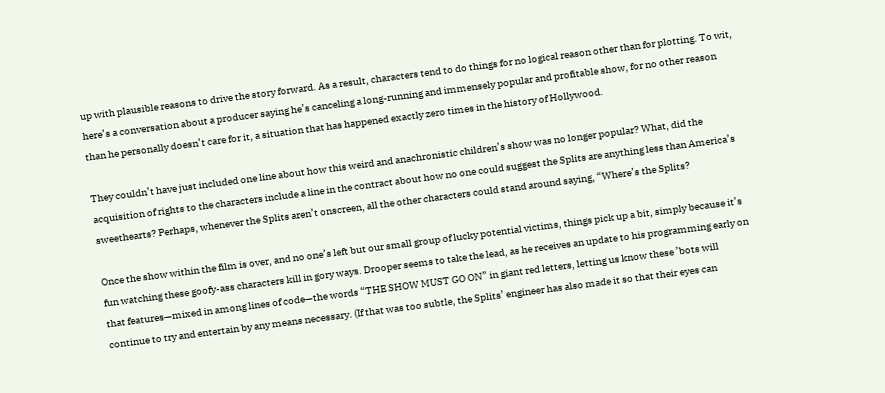up with plausible reasons to drive the story forward. As a result, characters tend to do things for no logical reason other than for plotting. To wit, here’s a conversation about a producer saying he’s canceling a long-running and immensely popular and profitable show, for no other reason than he personally doesn’t care for it, a situation that has happened exactly zero times in the history of Hollywood.

They couldn’t have just included one line about how this weird and anachronistic children’s show was no longer popular? What, did the acquisition of rights to the characters include a line in the contract about how no one could suggest the Splits are anything less than America’s sweethearts? Perhaps, whenever the Splits aren’t onscreen, all the other characters could stand around saying, “Where’s the Splits?

Once the show within the film is over, and no one’s left but our small group of lucky potential victims, things pick up a bit, simply because it’s fun watching these goofy-ass characters kill in gory ways. Drooper seems to take the lead, as he receives an update to his programming early on that features—mixed in among lines of code—the words “THE SHOW MUST GO ON” in giant red letters, letting us know these ’bots will continue to try and entertain by any means necessary. (If that was too subtle, the Splits’ engineer has also made it so that their eyes can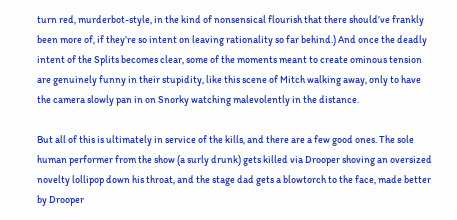turn red, murderbot-style, in the kind of nonsensical flourish that there should’ve frankly been more of, if they’re so intent on leaving rationality so far behind.) And once the deadly intent of the Splits becomes clear, some of the moments meant to create ominous tension are genuinely funny in their stupidity, like this scene of Mitch walking away, only to have the camera slowly pan in on Snorky watching malevolently in the distance.

But all of this is ultimately in service of the kills, and there are a few good ones. The sole human performer from the show (a surly drunk) gets killed via Drooper shoving an oversized novelty lollipop down his throat, and the stage dad gets a blowtorch to the face, made better by Drooper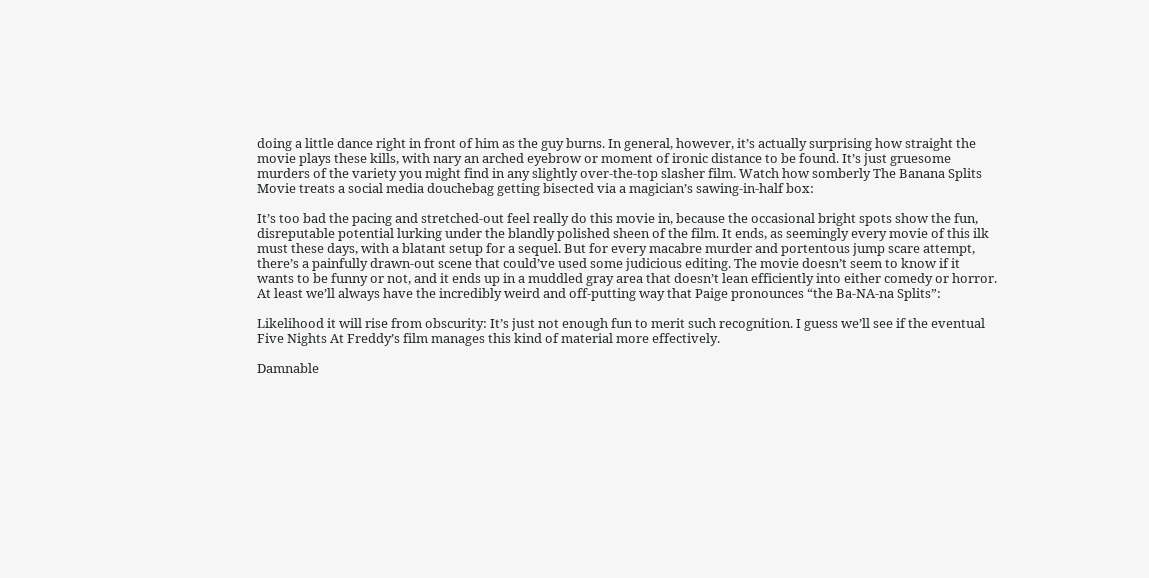doing a little dance right in front of him as the guy burns. In general, however, it’s actually surprising how straight the movie plays these kills, with nary an arched eyebrow or moment of ironic distance to be found. It’s just gruesome murders of the variety you might find in any slightly over-the-top slasher film. Watch how somberly The Banana Splits Movie treats a social media douchebag getting bisected via a magician’s sawing-in-half box:

It’s too bad the pacing and stretched-out feel really do this movie in, because the occasional bright spots show the fun, disreputable potential lurking under the blandly polished sheen of the film. It ends, as seemingly every movie of this ilk must these days, with a blatant setup for a sequel. But for every macabre murder and portentous jump scare attempt, there’s a painfully drawn-out scene that could’ve used some judicious editing. The movie doesn’t seem to know if it wants to be funny or not, and it ends up in a muddled gray area that doesn’t lean efficiently into either comedy or horror. At least we’ll always have the incredibly weird and off-putting way that Paige pronounces “the Ba-NA-na Splits”:

Likelihood it will rise from obscurity: It’s just not enough fun to merit such recognition. I guess we’ll see if the eventual Five Nights At Freddy’s film manages this kind of material more effectively.

Damnable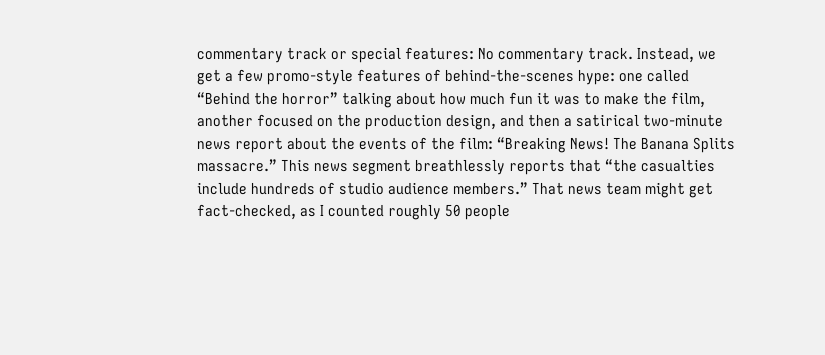commentary track or special features: No commentary track. Instead, we get a few promo-style features of behind-the-scenes hype: one called “Behind the horror” talking about how much fun it was to make the film, another focused on the production design, and then a satirical two-minute news report about the events of the film: “Breaking News! The Banana Splits massacre.” This news segment breathlessly reports that “the casualties include hundreds of studio audience members.” That news team might get fact-checked, as I counted roughly 50 people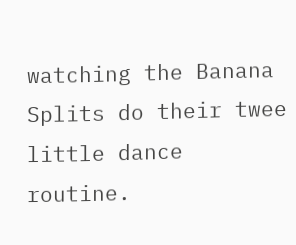watching the Banana Splits do their twee little dance routine.